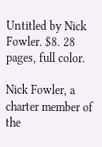Untitled by Nick Fowler. $8. 28 pages, full color.

Nick Fowler, a charter member of the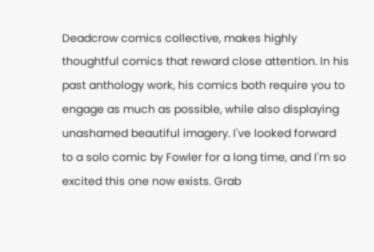Deadcrow comics collective, makes highly thoughtful comics that reward close attention. In his past anthology work, his comics both require you to engage as much as possible, while also displaying unashamed beautiful imagery. I've looked forward to a solo comic by Fowler for a long time, and I'm so excited this one now exists. Grab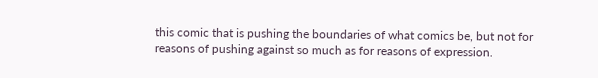this comic that is pushing the boundaries of what comics be, but not for reasons of pushing against so much as for reasons of expression.